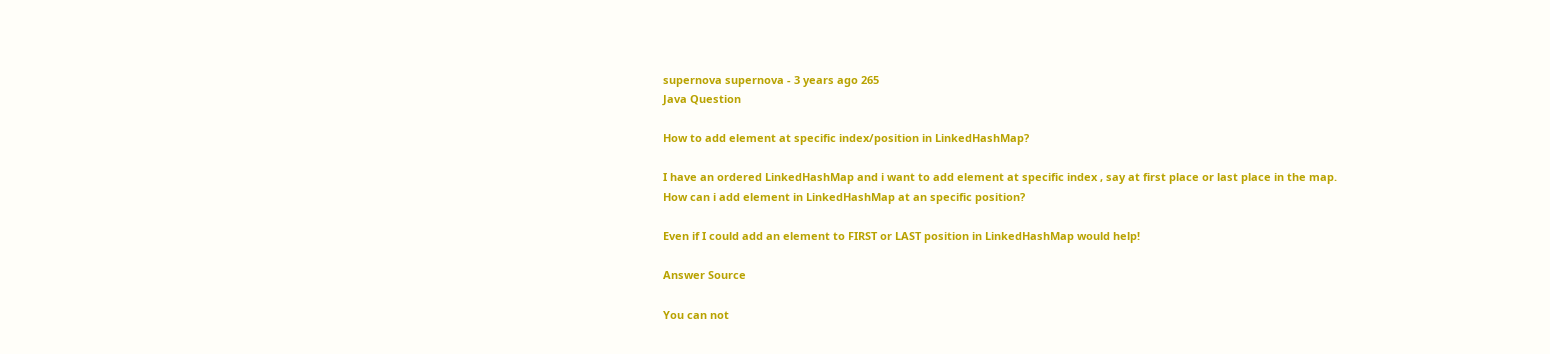supernova supernova - 3 years ago 265
Java Question

How to add element at specific index/position in LinkedHashMap?

I have an ordered LinkedHashMap and i want to add element at specific index , say at first place or last place in the map.
How can i add element in LinkedHashMap at an specific position?

Even if I could add an element to FIRST or LAST position in LinkedHashMap would help!

Answer Source

You can not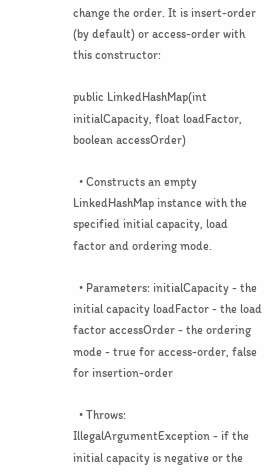change the order. It is insert-order (by default) or access-order with this constructor:

public LinkedHashMap(int initialCapacity, float loadFactor, boolean accessOrder)

  • Constructs an empty LinkedHashMap instance with the specified initial capacity, load factor and ordering mode.

  • Parameters: initialCapacity - the initial capacity loadFactor - the load factor accessOrder - the ordering mode - true for access-order, false for insertion-order

  • Throws: IllegalArgumentException - if the initial capacity is negative or the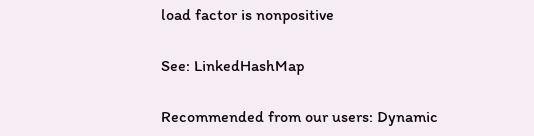load factor is nonpositive

See: LinkedHashMap

Recommended from our users: Dynamic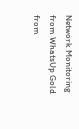Network Monitoring from WhatsUp Gold from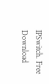IPSwitch. Free Download